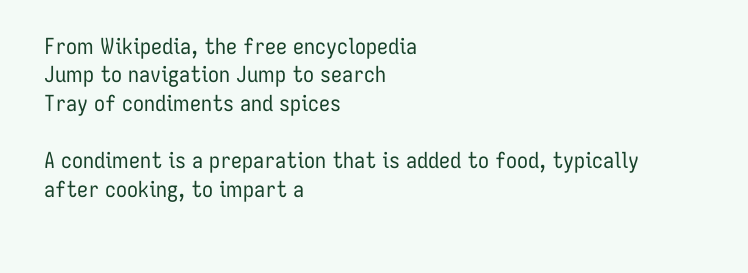From Wikipedia, the free encyclopedia
Jump to navigation Jump to search
Tray of condiments and spices

A condiment is a preparation that is added to food, typically after cooking, to impart a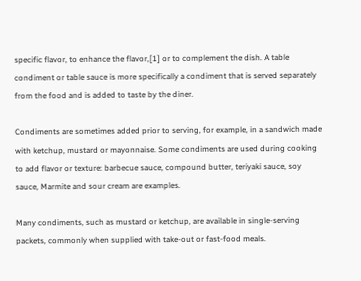specific flavor, to enhance the flavor,[1] or to complement the dish. A table condiment or table sauce is more specifically a condiment that is served separately from the food and is added to taste by the diner.

Condiments are sometimes added prior to serving, for example, in a sandwich made with ketchup, mustard or mayonnaise. Some condiments are used during cooking to add flavor or texture: barbecue sauce, compound butter, teriyaki sauce, soy sauce, Marmite and sour cream are examples.

Many condiments, such as mustard or ketchup, are available in single-serving packets, commonly when supplied with take-out or fast-food meals.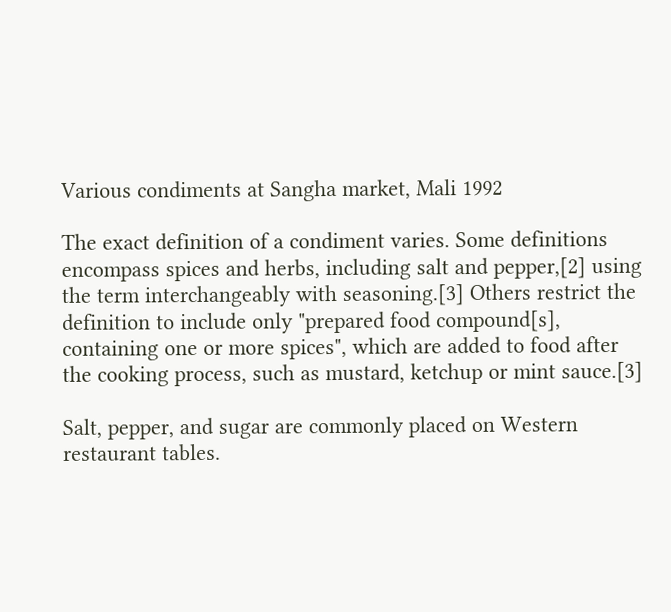Various condiments at Sangha market, Mali 1992

The exact definition of a condiment varies. Some definitions encompass spices and herbs, including salt and pepper,[2] using the term interchangeably with seasoning.[3] Others restrict the definition to include only "prepared food compound[s], containing one or more spices", which are added to food after the cooking process, such as mustard, ketchup or mint sauce.[3]

Salt, pepper, and sugar are commonly placed on Western restaurant tables.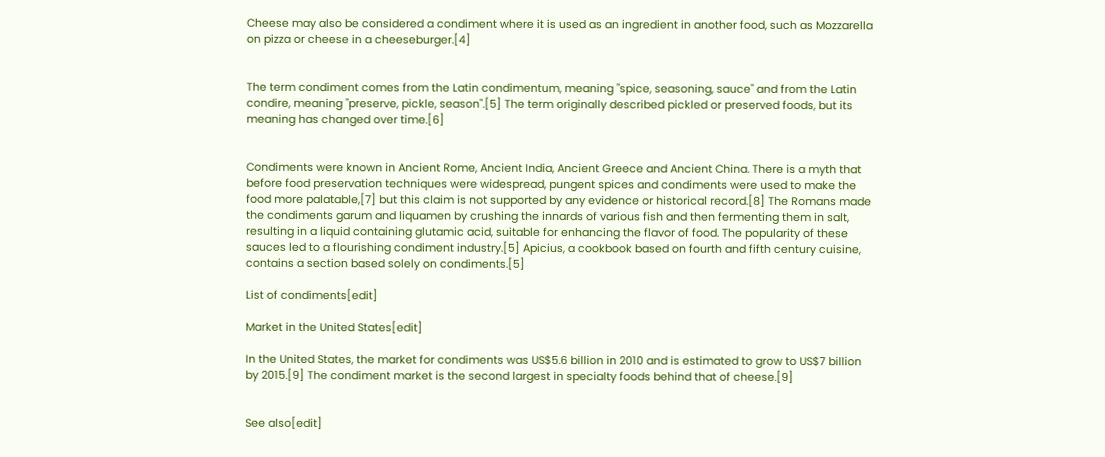Cheese may also be considered a condiment where it is used as an ingredient in another food, such as Mozzarella on pizza or cheese in a cheeseburger.[4]


The term condiment comes from the Latin condimentum, meaning "spice, seasoning, sauce" and from the Latin condire, meaning "preserve, pickle, season".[5] The term originally described pickled or preserved foods, but its meaning has changed over time.[6]


Condiments were known in Ancient Rome, Ancient India, Ancient Greece and Ancient China. There is a myth that before food preservation techniques were widespread, pungent spices and condiments were used to make the food more palatable,[7] but this claim is not supported by any evidence or historical record.[8] The Romans made the condiments garum and liquamen by crushing the innards of various fish and then fermenting them in salt, resulting in a liquid containing glutamic acid, suitable for enhancing the flavor of food. The popularity of these sauces led to a flourishing condiment industry.[5] Apicius, a cookbook based on fourth and fifth century cuisine, contains a section based solely on condiments.[5]

List of condiments[edit]

Market in the United States[edit]

In the United States, the market for condiments was US$5.6 billion in 2010 and is estimated to grow to US$7 billion by 2015.[9] The condiment market is the second largest in specialty foods behind that of cheese.[9]


See also[edit]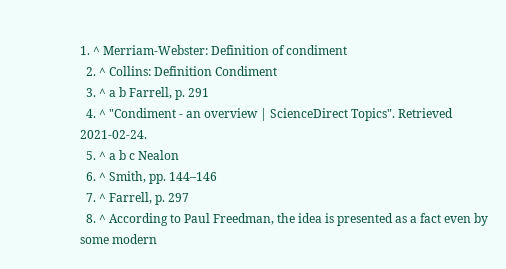1. ^ Merriam-Webster: Definition of condiment
  2. ^ Collins: Definition Condiment
  3. ^ a b Farrell, p. 291
  4. ^ "Condiment - an overview | ScienceDirect Topics". Retrieved 2021-02-24.
  5. ^ a b c Nealon
  6. ^ Smith, pp. 144–146
  7. ^ Farrell, p. 297
  8. ^ According to Paul Freedman, the idea is presented as a fact even by some modern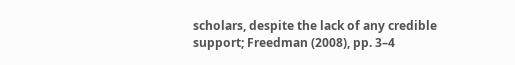scholars, despite the lack of any credible support; Freedman (2008), pp. 3–4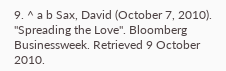9. ^ a b Sax, David (October 7, 2010). "Spreading the Love". Bloomberg Businessweek. Retrieved 9 October 2010.